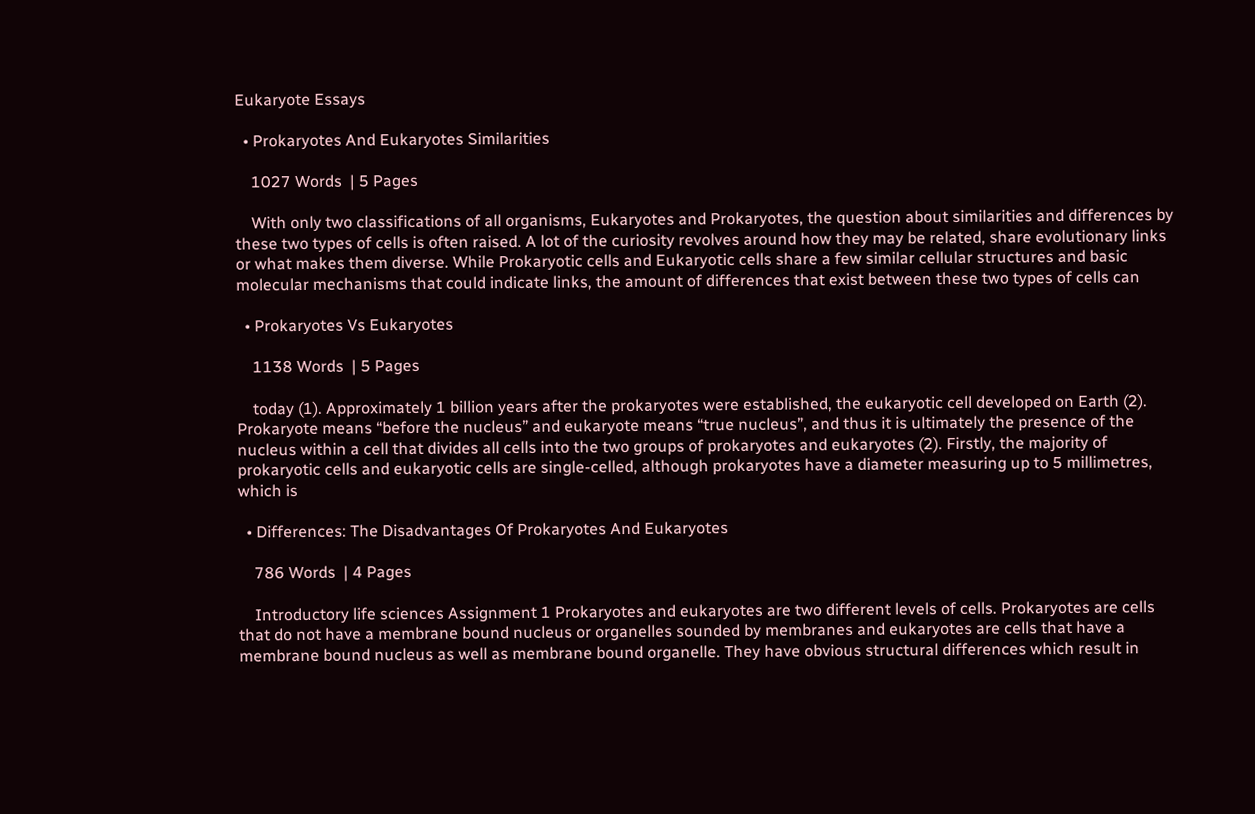Eukaryote Essays

  • Prokaryotes And Eukaryotes Similarities

    1027 Words  | 5 Pages

    With only two classifications of all organisms, Eukaryotes and Prokaryotes, the question about similarities and differences by these two types of cells is often raised. A lot of the curiosity revolves around how they may be related, share evolutionary links or what makes them diverse. While Prokaryotic cells and Eukaryotic cells share a few similar cellular structures and basic molecular mechanisms that could indicate links, the amount of differences that exist between these two types of cells can

  • Prokaryotes Vs Eukaryotes

    1138 Words  | 5 Pages

    today (1). Approximately 1 billion years after the prokaryotes were established, the eukaryotic cell developed on Earth (2). Prokaryote means “before the nucleus” and eukaryote means “true nucleus”, and thus it is ultimately the presence of the nucleus within a cell that divides all cells into the two groups of prokaryotes and eukaryotes (2). Firstly, the majority of prokaryotic cells and eukaryotic cells are single-celled, although prokaryotes have a diameter measuring up to 5 millimetres, which is

  • Differences: The Disadvantages Of Prokaryotes And Eukaryotes

    786 Words  | 4 Pages

    Introductory life sciences Assignment 1 Prokaryotes and eukaryotes are two different levels of cells. Prokaryotes are cells that do not have a membrane bound nucleus or organelles sounded by membranes and eukaryotes are cells that have a membrane bound nucleus as well as membrane bound organelle. They have obvious structural differences which result in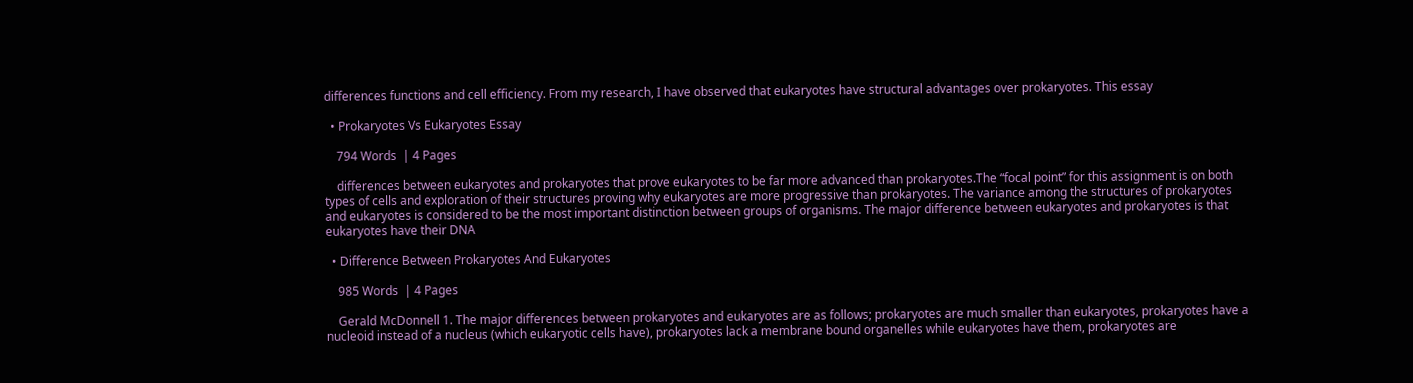differences functions and cell efficiency. From my research, I have observed that eukaryotes have structural advantages over prokaryotes. This essay

  • Prokaryotes Vs Eukaryotes Essay

    794 Words  | 4 Pages

    differences between eukaryotes and prokaryotes that prove eukaryotes to be far more advanced than prokaryotes.The “focal point” for this assignment is on both types of cells and exploration of their structures proving why eukaryotes are more progressive than prokaryotes. The variance among the structures of prokaryotes and eukaryotes is considered to be the most important distinction between groups of organisms. The major difference between eukaryotes and prokaryotes is that eukaryotes have their DNA

  • Difference Between Prokaryotes And Eukaryotes

    985 Words  | 4 Pages

    Gerald McDonnell 1. The major differences between prokaryotes and eukaryotes are as follows; prokaryotes are much smaller than eukaryotes, prokaryotes have a nucleoid instead of a nucleus (which eukaryotic cells have), prokaryotes lack a membrane bound organelles while eukaryotes have them, prokaryotes are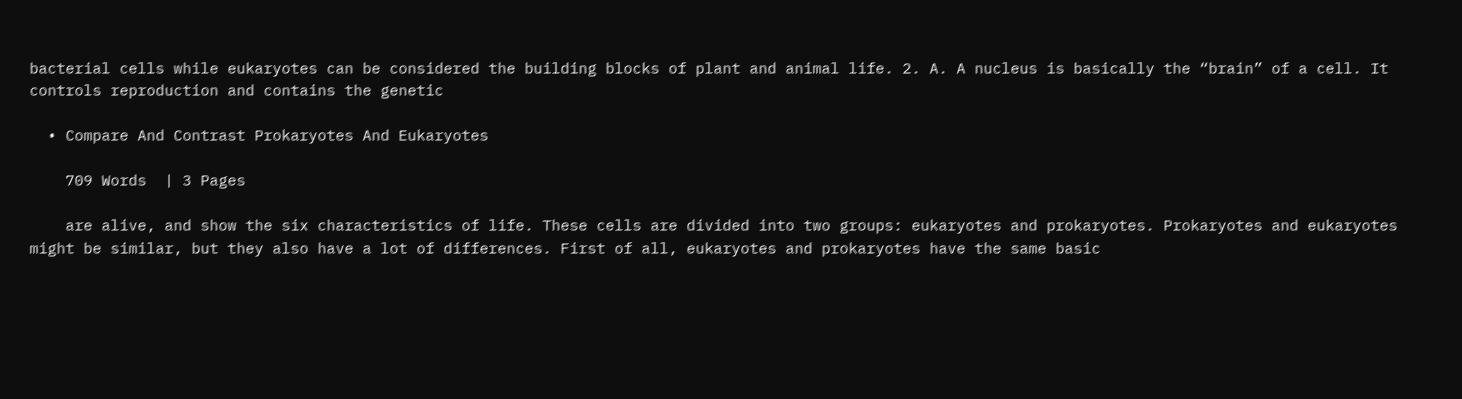bacterial cells while eukaryotes can be considered the building blocks of plant and animal life. 2. A. A nucleus is basically the “brain” of a cell. It controls reproduction and contains the genetic

  • Compare And Contrast Prokaryotes And Eukaryotes

    709 Words  | 3 Pages

    are alive, and show the six characteristics of life. These cells are divided into two groups: eukaryotes and prokaryotes. Prokaryotes and eukaryotes might be similar, but they also have a lot of differences. First of all, eukaryotes and prokaryotes have the same basic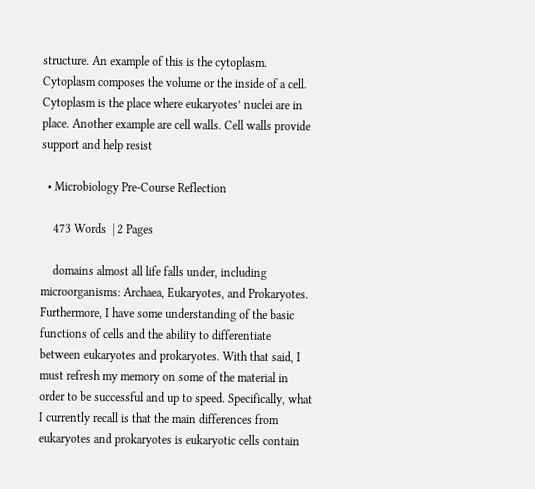structure. An example of this is the cytoplasm. Cytoplasm composes the volume or the inside of a cell. Cytoplasm is the place where eukaryotes’ nuclei are in place. Another example are cell walls. Cell walls provide support and help resist

  • Microbiology Pre-Course Reflection

    473 Words  | 2 Pages

    domains almost all life falls under, including microorganisms: Archaea, Eukaryotes, and Prokaryotes. Furthermore, I have some understanding of the basic functions of cells and the ability to differentiate between eukaryotes and prokaryotes. With that said, I must refresh my memory on some of the material in order to be successful and up to speed. Specifically, what I currently recall is that the main differences from eukaryotes and prokaryotes is eukaryotic cells contain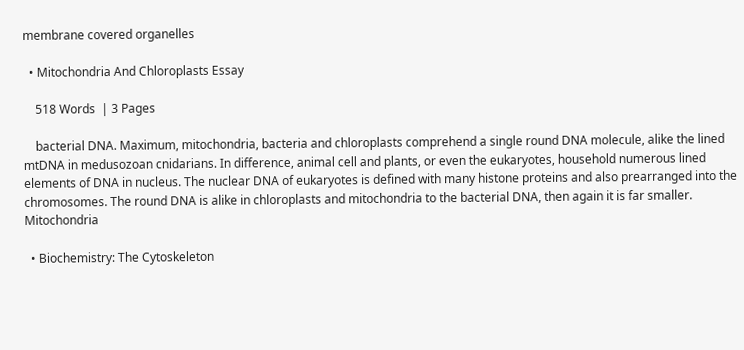membrane covered organelles

  • Mitochondria And Chloroplasts Essay

    518 Words  | 3 Pages

    bacterial DNA. Maximum, mitochondria, bacteria and chloroplasts comprehend a single round DNA molecule, alike the lined mtDNA in medusozoan cnidarians. In difference, animal cell and plants, or even the eukaryotes, household numerous lined elements of DNA in nucleus. The nuclear DNA of eukaryotes is defined with many histone proteins and also prearranged into the chromosomes. The round DNA is alike in chloroplasts and mitochondria to the bacterial DNA, then again it is far smaller. Mitochondria

  • Biochemistry: The Cytoskeleton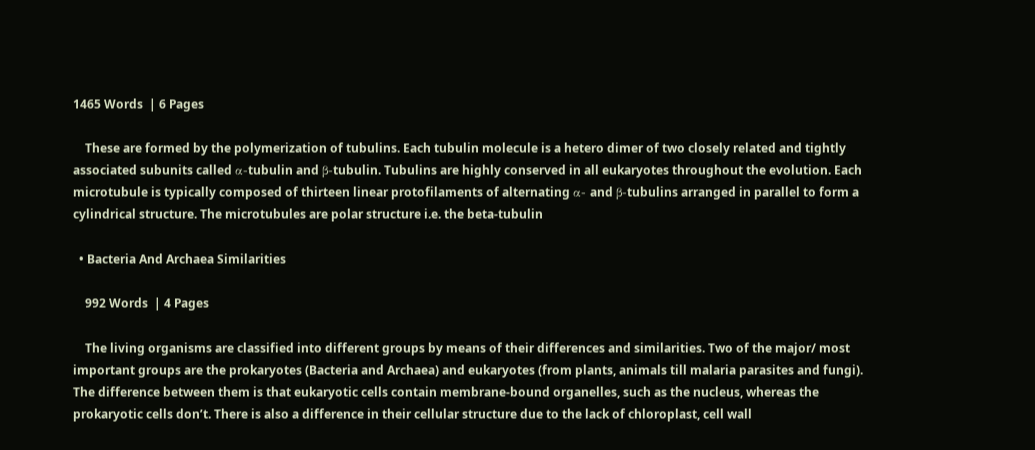1465 Words  | 6 Pages

    These are formed by the polymerization of tubulins. Each tubulin molecule is a hetero dimer of two closely related and tightly associated subunits called α-tubulin and β-tubulin. Tubulins are highly conserved in all eukaryotes throughout the evolution. Each microtubule is typically composed of thirteen linear protofilaments of alternating α- and β-tubulins arranged in parallel to form a cylindrical structure. The microtubules are polar structure i.e. the beta-tubulin

  • Bacteria And Archaea Similarities

    992 Words  | 4 Pages

    The living organisms are classified into different groups by means of their differences and similarities. Two of the major/ most important groups are the prokaryotes (Bacteria and Archaea) and eukaryotes (from plants, animals till malaria parasites and fungi). The difference between them is that eukaryotic cells contain membrane-bound organelles, such as the nucleus, whereas the prokaryotic cells don’t. There is also a difference in their cellular structure due to the lack of chloroplast, cell wall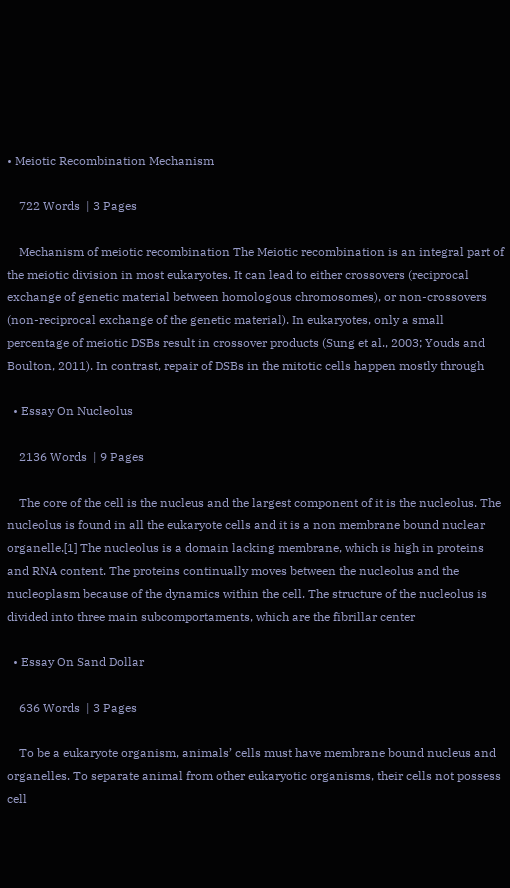• Meiotic Recombination Mechanism

    722 Words  | 3 Pages

    Mechanism of meiotic recombination The Meiotic recombination is an integral part of the meiotic division in most eukaryotes. It can lead to either crossovers (reciprocal exchange of genetic material between homologous chromosomes), or non-crossovers (non-reciprocal exchange of the genetic material). In eukaryotes, only a small percentage of meiotic DSBs result in crossover products (Sung et al., 2003; Youds and Boulton, 2011). In contrast, repair of DSBs in the mitotic cells happen mostly through

  • Essay On Nucleolus

    2136 Words  | 9 Pages

    The core of the cell is the nucleus and the largest component of it is the nucleolus. The nucleolus is found in all the eukaryote cells and it is a non membrane bound nuclear organelle.[1] The nucleolus is a domain lacking membrane, which is high in proteins and RNA content. The proteins continually moves between the nucleolus and the nucleoplasm because of the dynamics within the cell. The structure of the nucleolus is divided into three main subcomportaments, which are the fibrillar center

  • Essay On Sand Dollar

    636 Words  | 3 Pages

    To be a eukaryote organism, animals’ cells must have membrane bound nucleus and organelles. To separate animal from other eukaryotic organisms, their cells not possess cell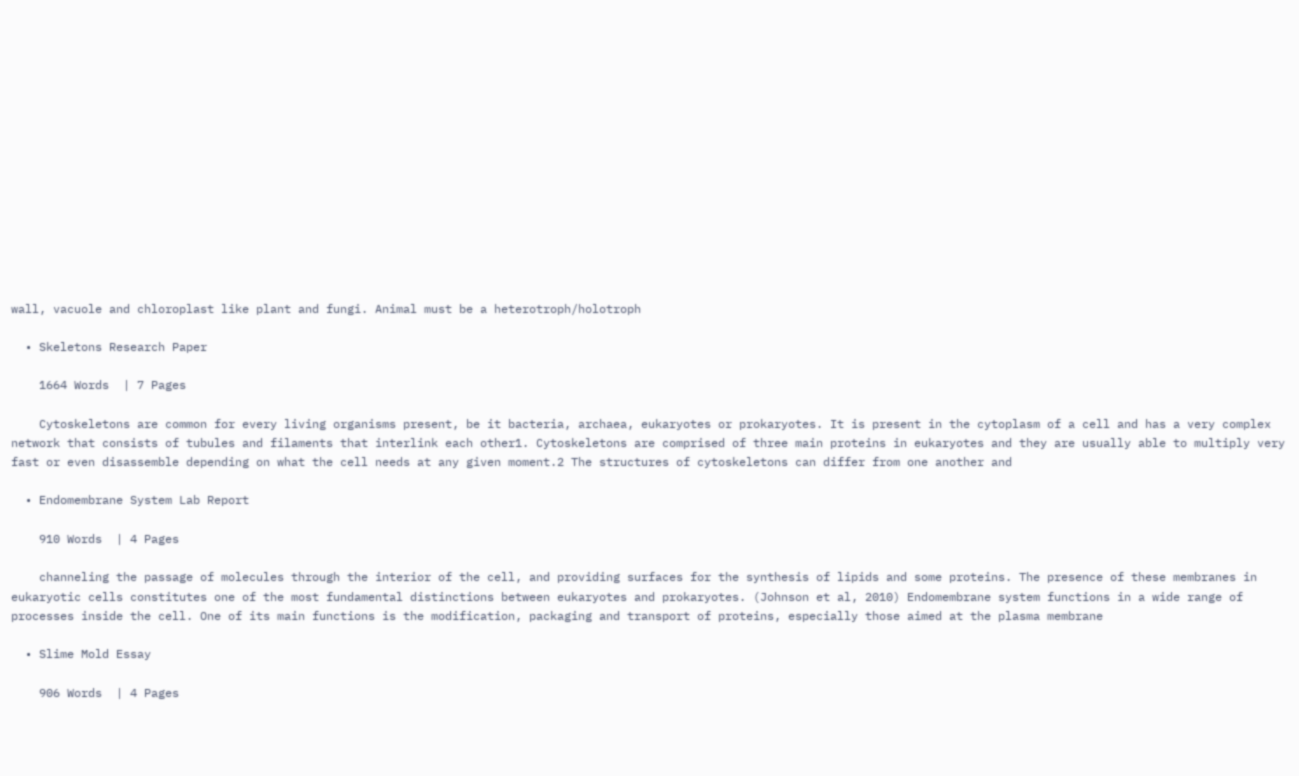wall, vacuole and chloroplast like plant and fungi. Animal must be a heterotroph/holotroph

  • Skeletons Research Paper

    1664 Words  | 7 Pages

    Cytoskeletons are common for every living organisms present, be it bacteria, archaea, eukaryotes or prokaryotes. It is present in the cytoplasm of a cell and has a very complex network that consists of tubules and filaments that interlink each other1. Cytoskeletons are comprised of three main proteins in eukaryotes and they are usually able to multiply very fast or even disassemble depending on what the cell needs at any given moment.2 The structures of cytoskeletons can differ from one another and

  • Endomembrane System Lab Report

    910 Words  | 4 Pages

    channeling the passage of molecules through the interior of the cell, and providing surfaces for the synthesis of lipids and some proteins. The presence of these membranes in eukaryotic cells constitutes one of the most fundamental distinctions between eukaryotes and prokaryotes. (Johnson et al, 2010) Endomembrane system functions in a wide range of processes inside the cell. One of its main functions is the modification, packaging and transport of proteins, especially those aimed at the plasma membrane

  • Slime Mold Essay

    906 Words  | 4 Pages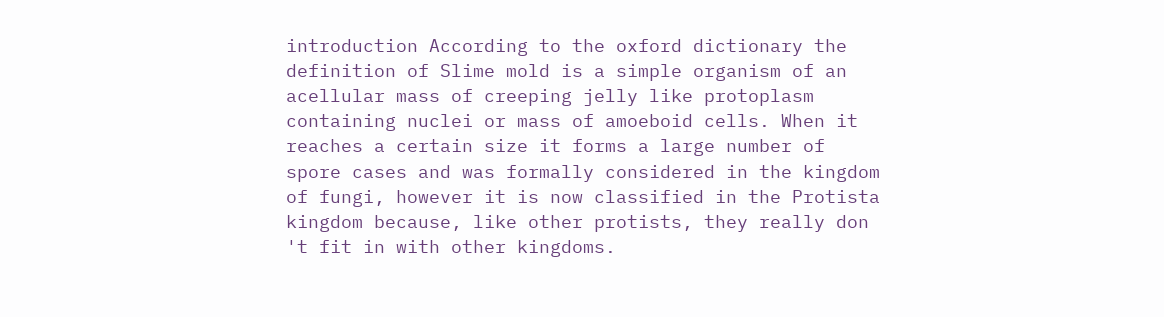introduction According to the oxford dictionary the definition of Slime mold is a simple organism of an acellular mass of creeping jelly like protoplasm containing nuclei or mass of amoeboid cells. When it reaches a certain size it forms a large number of spore cases and was formally considered in the kingdom of fungi, however it is now classified in the Protista kingdom because, like other protists, they really don 't fit in with other kingdoms.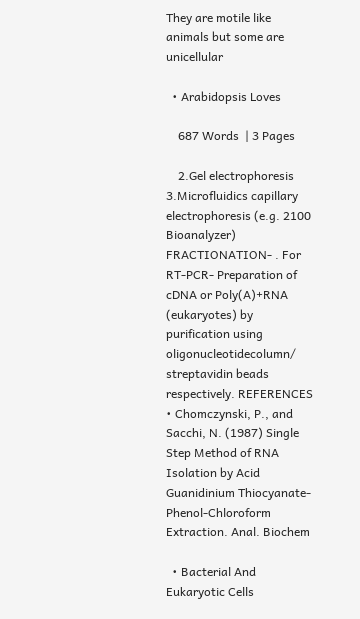They are motile like animals but some are unicellular

  • Arabidopsis Loves

    687 Words  | 3 Pages

    2.Gel electrophoresis 3.Microfluidics capillary electrophoresis (e.g. 2100 Bioanalyzer) FRACTIONATION- . For RT-PCR- Preparation of cDNA or Poly(A)+RNA (eukaryotes) by purification using oligonucleotidecolumn/ streptavidin beads respectively. REFERENCES • Chomczynski, P., and Sacchi, N. (1987) Single Step Method of RNA Isolation by Acid Guanidinium Thiocyanate-Phenol-Chloroform Extraction. Anal. Biochem

  • Bacterial And Eukaryotic Cells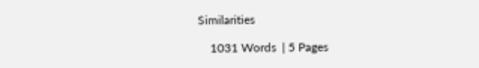Similarities

    1031 Words  | 5 Pages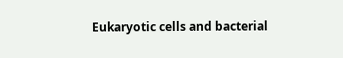Eukaryotic cells and bacterial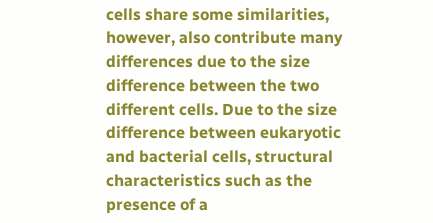cells share some similarities, however, also contribute many differences due to the size difference between the two different cells. Due to the size difference between eukaryotic and bacterial cells, structural characteristics such as the presence of a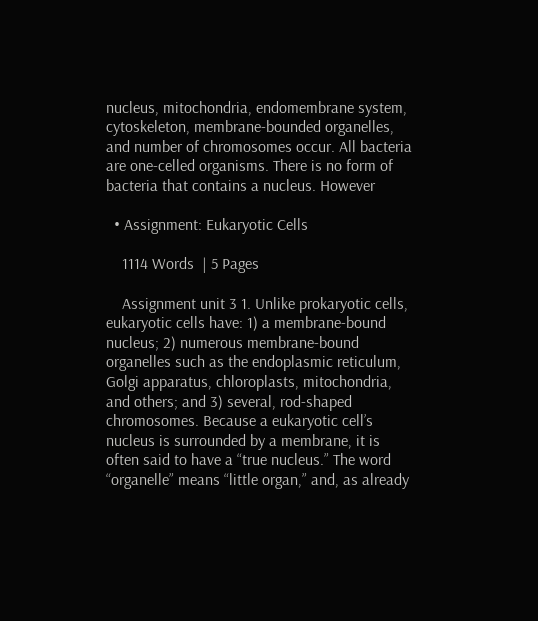nucleus, mitochondria, endomembrane system, cytoskeleton, membrane-bounded organelles, and number of chromosomes occur. All bacteria are one-celled organisms. There is no form of bacteria that contains a nucleus. However

  • Assignment: Eukaryotic Cells

    1114 Words  | 5 Pages

    Assignment unit 3 1. Unlike prokaryotic cells, eukaryotic cells have: 1) a membrane-bound nucleus; 2) numerous membrane-bound organelles such as the endoplasmic reticulum, Golgi apparatus, chloroplasts, mitochondria, and others; and 3) several, rod-shaped chromosomes. Because a eukaryotic cell’s nucleus is surrounded by a membrane, it is often said to have a “true nucleus.” The word “organelle” means “little organ,” and, as already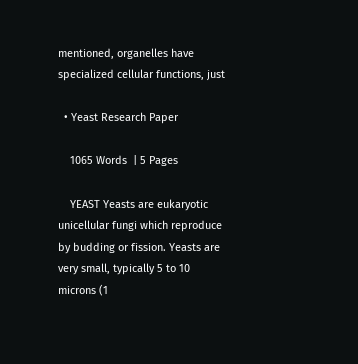mentioned, organelles have specialized cellular functions, just

  • Yeast Research Paper

    1065 Words  | 5 Pages

    YEAST Yeasts are eukaryotic unicellular fungi which reproduce by budding or fission. Yeasts are very small, typically 5 to 10 microns (1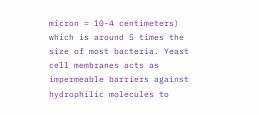micron = 10-4 centimeters) which is around 5 times the size of most bacteria. Yeast cell membranes acts as impermeable barriers against hydrophilic molecules to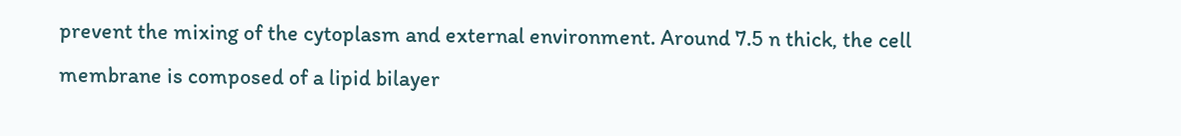prevent the mixing of the cytoplasm and external environment. Around 7.5 n thick, the cell membrane is composed of a lipid bilayer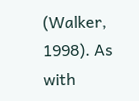(Walker, 1998). As with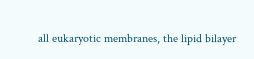all eukaryotic membranes, the lipid bilayer